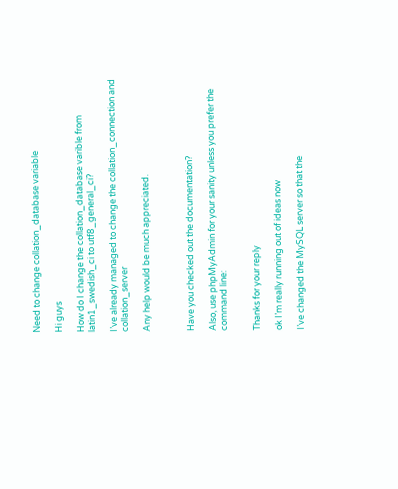Need to change collation_database variable

Hi guys

How do I change the collation_database varible from latin1_swedish_ci to utf8_general_ci?

I’ve already managed to change the collation_connection and collation_server

Any help would be much appreciated.



Have you checked out the documentation?

Also, use phpMyAdmin for your sanity unless you prefer the command line:


Thanks for your reply

ok I’m really running out of ideas now

I’ve changed the MySQL server so that the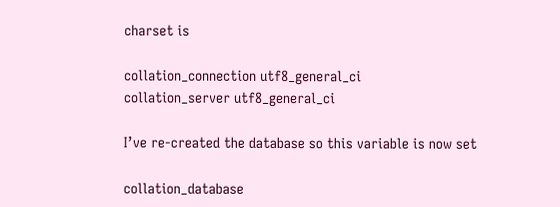charset is

collation_connection utf8_general_ci
collation_server utf8_general_ci

I’ve re-created the database so this variable is now set

collation_database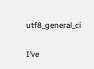utf8_general_ci

I’ve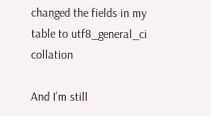changed the fields in my table to utf8_general_ci collation

And I’m still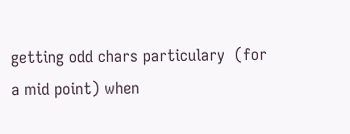getting odd chars particulary  (for a mid point) when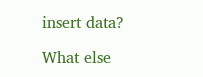insert data?

What else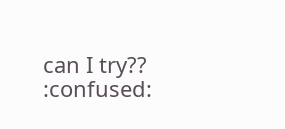can I try?? :confused: